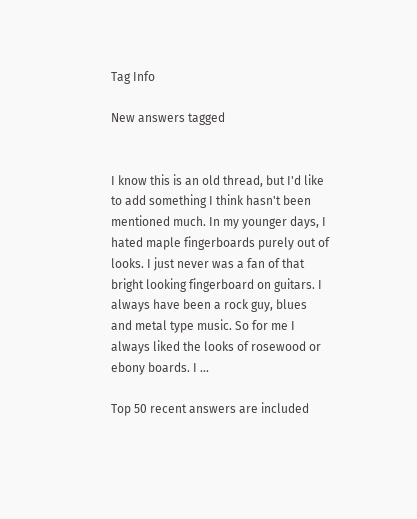Tag Info

New answers tagged


I know this is an old thread, but I'd like to add something I think hasn't been mentioned much. In my younger days, I hated maple fingerboards purely out of looks. I just never was a fan of that bright looking fingerboard on guitars. I always have been a rock guy, blues and metal type music. So for me I always liked the looks of rosewood or ebony boards. I ...

Top 50 recent answers are included